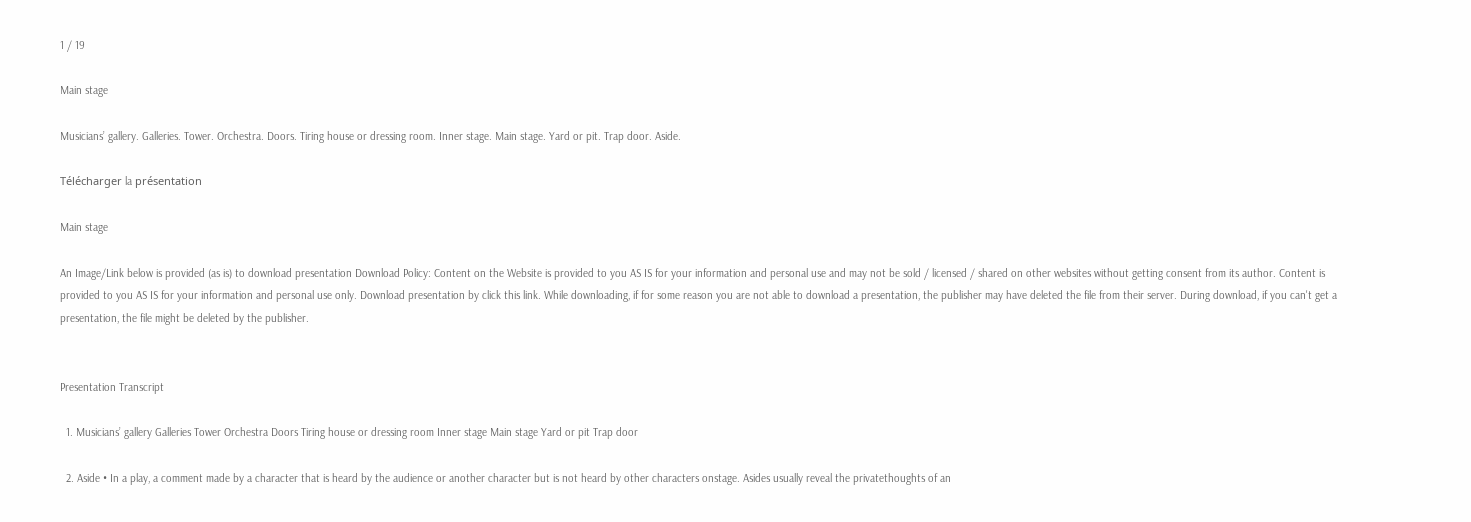1 / 19

Main stage

Musicians’ gallery. Galleries. Tower. Orchestra. Doors. Tiring house or dressing room. Inner stage. Main stage. Yard or pit. Trap door. Aside.

Télécharger la présentation

Main stage

An Image/Link below is provided (as is) to download presentation Download Policy: Content on the Website is provided to you AS IS for your information and personal use and may not be sold / licensed / shared on other websites without getting consent from its author. Content is provided to you AS IS for your information and personal use only. Download presentation by click this link. While downloading, if for some reason you are not able to download a presentation, the publisher may have deleted the file from their server. During download, if you can't get a presentation, the file might be deleted by the publisher.


Presentation Transcript

  1. Musicians’ gallery Galleries Tower Orchestra Doors Tiring house or dressing room Inner stage Main stage Yard or pit Trap door

  2. Aside • In a play, a comment made by a character that is heard by the audience or another character but is not heard by other characters onstage. Asides usually reveal the privatethoughts of an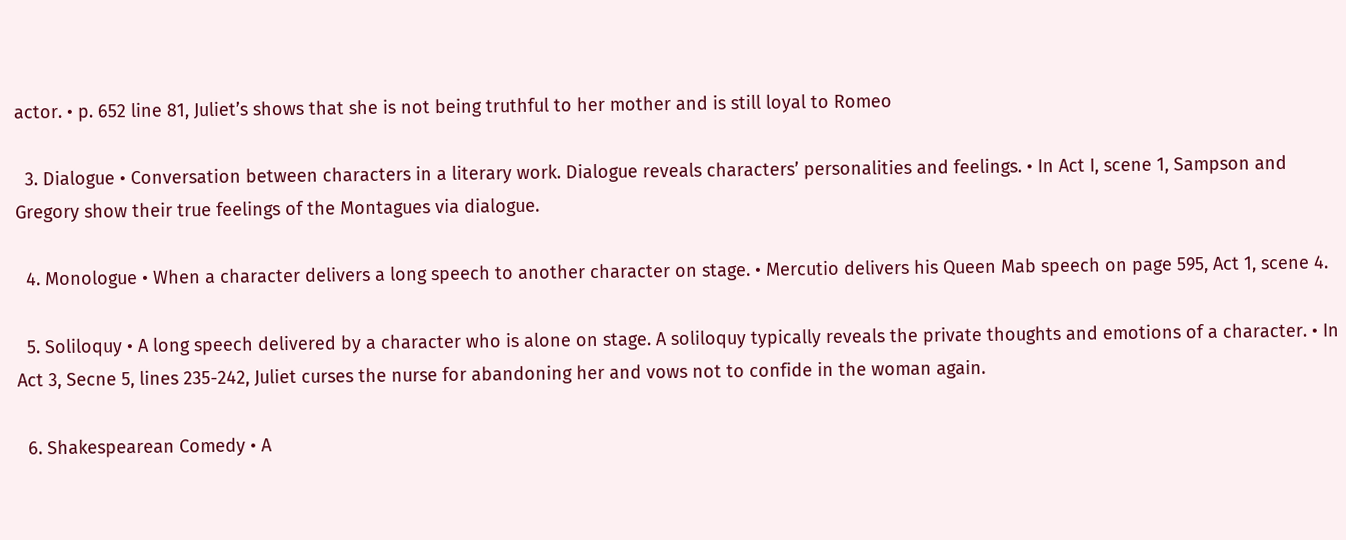actor. • p. 652 line 81, Juliet’s shows that she is not being truthful to her mother and is still loyal to Romeo

  3. Dialogue • Conversation between characters in a literary work. Dialogue reveals characters’ personalities and feelings. • In Act I, scene 1, Sampson and Gregory show their true feelings of the Montagues via dialogue.

  4. Monologue • When a character delivers a long speech to another character on stage. • Mercutio delivers his Queen Mab speech on page 595, Act 1, scene 4.

  5. Soliloquy • A long speech delivered by a character who is alone on stage. A soliloquy typically reveals the private thoughts and emotions of a character. • In Act 3, Secne 5, lines 235-242, Juliet curses the nurse for abandoning her and vows not to confide in the woman again.

  6. Shakespearean Comedy • A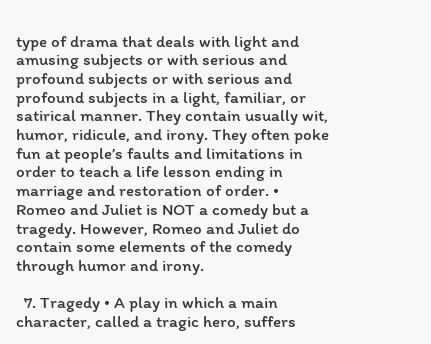type of drama that deals with light and amusing subjects or with serious and profound subjects or with serious and profound subjects in a light, familiar, or satirical manner. They contain usually wit, humor, ridicule, and irony. They often poke fun at people’s faults and limitations in order to teach a life lesson ending in marriage and restoration of order. • Romeo and Juliet is NOT a comedy but a tragedy. However, Romeo and Juliet do contain some elements of the comedy through humor and irony.

  7. Tragedy • A play in which a main character, called a tragic hero, suffers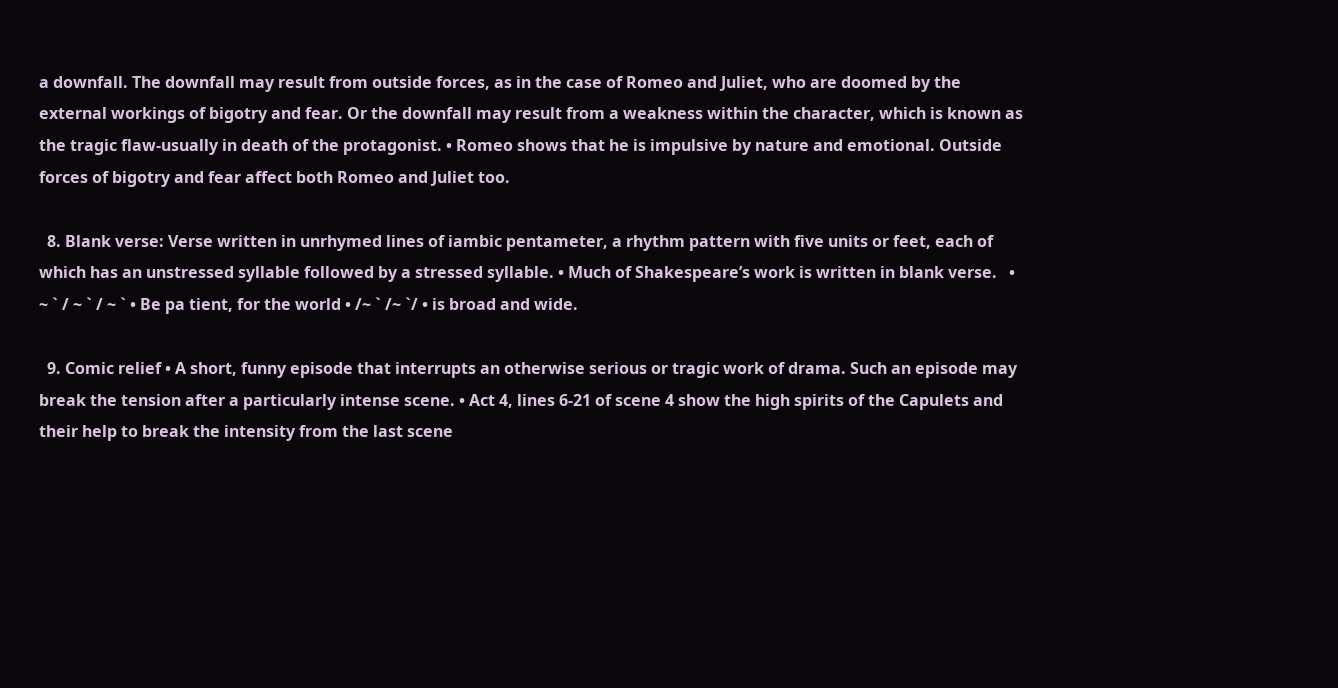a downfall. The downfall may result from outside forces, as in the case of Romeo and Juliet, who are doomed by the external workings of bigotry and fear. Or the downfall may result from a weakness within the character, which is known as the tragic flaw-usually in death of the protagonist. • Romeo shows that he is impulsive by nature and emotional. Outside forces of bigotry and fear affect both Romeo and Juliet too.

  8. Blank verse: Verse written in unrhymed lines of iambic pentameter, a rhythm pattern with five units or feet, each of which has an unstressed syllable followed by a stressed syllable. • Much of Shakespeare’s work is written in blank verse.   • ~ ` / ~ ` / ~ ` • Be pa tient, for the world • /~ ` /~ `/ • is broad and wide.

  9. Comic relief • A short, funny episode that interrupts an otherwise serious or tragic work of drama. Such an episode may break the tension after a particularly intense scene. • Act 4, lines 6-21 of scene 4 show the high spirits of the Capulets and their help to break the intensity from the last scene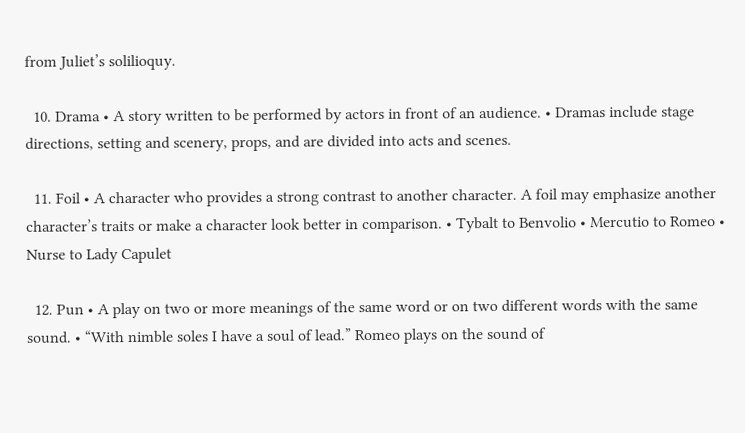from Juliet’s solilioquy.

  10. Drama • A story written to be performed by actors in front of an audience. • Dramas include stage directions, setting and scenery, props, and are divided into acts and scenes.

  11. Foil • A character who provides a strong contrast to another character. A foil may emphasize another character’s traits or make a character look better in comparison. • Tybalt to Benvolio • Mercutio to Romeo • Nurse to Lady Capulet

  12. Pun • A play on two or more meanings of the same word or on two different words with the same sound. • “With nimble soles I have a soul of lead.” Romeo plays on the sound of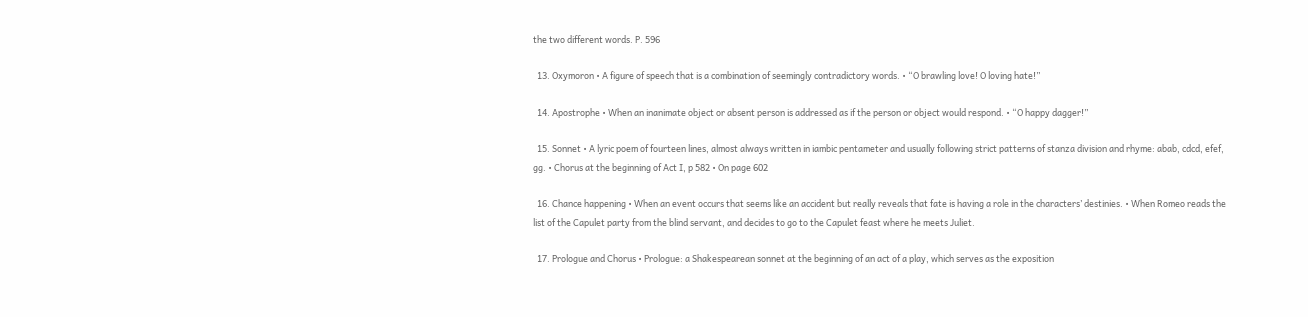the two different words. P. 596

  13. Oxymoron • A figure of speech that is a combination of seemingly contradictory words. • “O brawling love! O loving hate!”

  14. Apostrophe • When an inanimate object or absent person is addressed as if the person or object would respond. • “O happy dagger!”

  15. Sonnet • A lyric poem of fourteen lines, almost always written in iambic pentameter and usually following strict patterns of stanza division and rhyme: abab, cdcd, efef, gg. • Chorus at the beginning of Act I, p 582 • On page 602

  16. Chance happening • When an event occurs that seems like an accident but really reveals that fate is having a role in the characters’ destinies. • When Romeo reads the list of the Capulet party from the blind servant, and decides to go to the Capulet feast where he meets Juliet.

  17. Prologue and Chorus • Prologue: a Shakespearean sonnet at the beginning of an act of a play, which serves as the exposition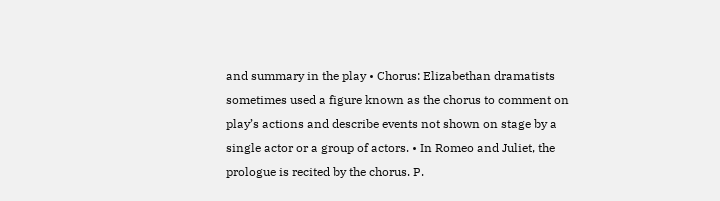and summary in the play • Chorus: Elizabethan dramatists sometimes used a figure known as the chorus to comment on play’s actions and describe events not shown on stage by a single actor or a group of actors. • In Romeo and Juliet, the prologue is recited by the chorus. P.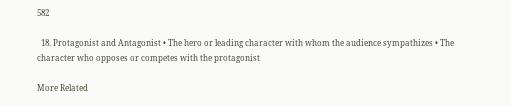582

  18. Protagonist and Antagonist • The hero or leading character with whom the audience sympathizes • The character who opposes or competes with the protagonist

More Related